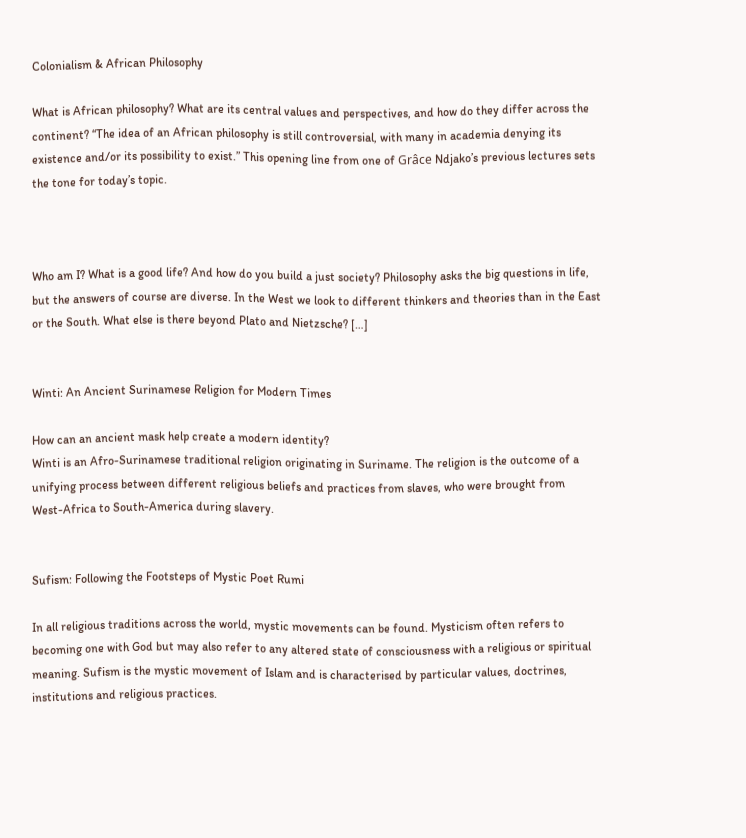Colonialism & African Philosophy

What is African philosophy? What are its central values and perspectives, and how do they differ across the continent? “The idea of an African philosophy is still controversial, with many in academia denying its existence and/or its possibility to exist.” This opening line from one of Grâce Ndjako’s previous lectures sets the tone for today’s topic.



Who am I? What is a good life? And how do you build a just society? Philosophy asks the big questions in life, but the answers of course are diverse. In the West we look to different thinkers and theories than in the East or the South. What else is there beyond Plato and Nietzsche? […]


Winti: An Ancient Surinamese Religion for Modern Times

How can an ancient mask help create a modern identity?
Winti is an Afro-Surinamese traditional religion originating in Suriname. The religion is the outcome of a
unifying process between different religious beliefs and practices from slaves, who were brought from
West-Africa to South-America during slavery.


Sufism: Following the Footsteps of Mystic Poet Rumi

In all religious traditions across the world, mystic movements can be found. Mysticism often refers to becoming one with God but may also refer to any altered state of consciousness with a religious or spiritual meaning. Sufism is the mystic movement of Islam and is characterised by particular values, doctrines, institutions and religious practices.